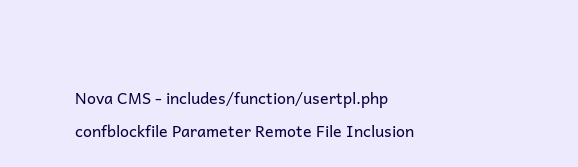Nova CMS - includes/function/usertpl.php confblockfile Parameter Remote File Inclusion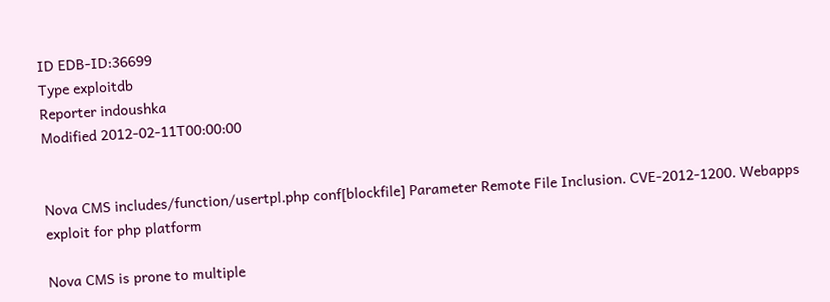ID EDB-ID:36699
Type exploitdb
Reporter indoushka
Modified 2012-02-11T00:00:00


Nova CMS includes/function/usertpl.php conf[blockfile] Parameter Remote File Inclusion. CVE-2012-1200. Webapps exploit for php platform

Nova CMS is prone to multiple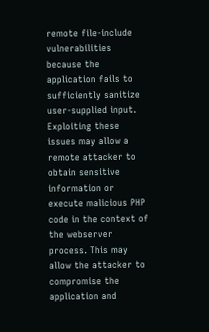remote file-include vulnerabilities because the application fails to sufficiently sanitize user-supplied input.
Exploiting these issues may allow a remote attacker to obtain sensitive information or execute malicious PHP code in the context of the webserver process. This may allow the attacker to compromise the application and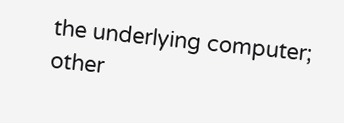the underlying computer; other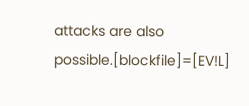attacks are also possible.[blockfile]=[EV!L]